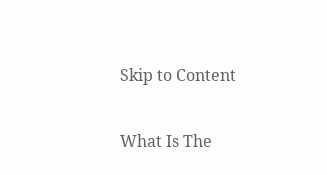Skip to Content

What Is The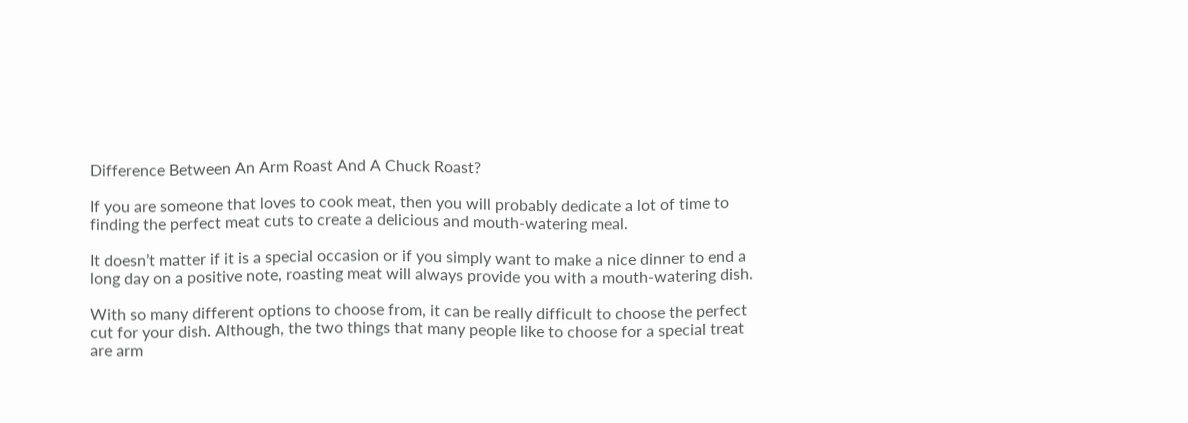Difference Between An Arm Roast And A Chuck Roast?

If you are someone that loves to cook meat, then you will probably dedicate a lot of time to finding the perfect meat cuts to create a delicious and mouth-watering meal.

It doesn’t matter if it is a special occasion or if you simply want to make a nice dinner to end a long day on a positive note, roasting meat will always provide you with a mouth-watering dish.

With so many different options to choose from, it can be really difficult to choose the perfect cut for your dish. Although, the two things that many people like to choose for a special treat are arm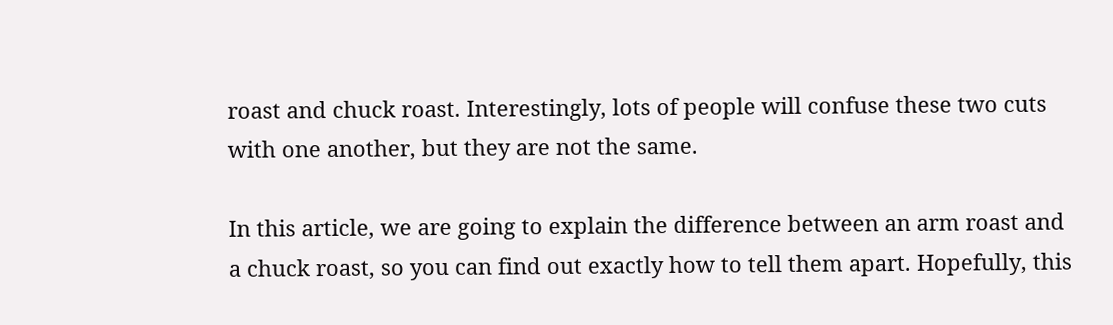roast and chuck roast. Interestingly, lots of people will confuse these two cuts with one another, but they are not the same.

In this article, we are going to explain the difference between an arm roast and a chuck roast, so you can find out exactly how to tell them apart. Hopefully, this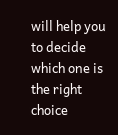will help you to decide which one is the right choice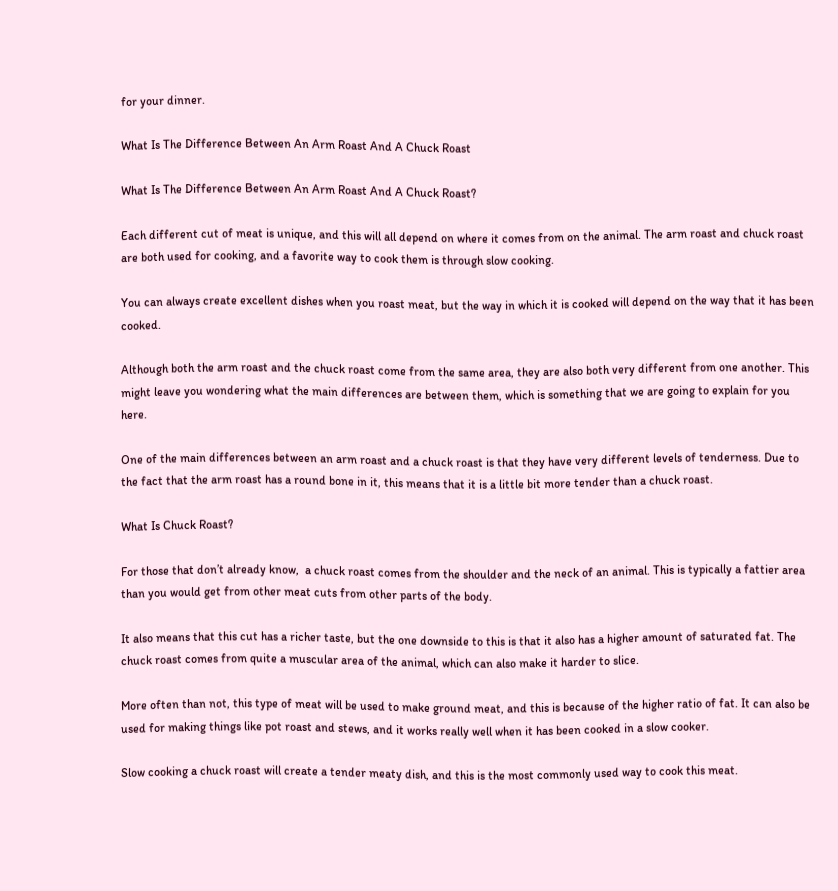for your dinner.

What Is The Difference Between An Arm Roast And A Chuck Roast

What Is The Difference Between An Arm Roast And A Chuck Roast?

Each different cut of meat is unique, and this will all depend on where it comes from on the animal. The arm roast and chuck roast are both used for cooking, and a favorite way to cook them is through slow cooking.

You can always create excellent dishes when you roast meat, but the way in which it is cooked will depend on the way that it has been cooked.

Although both the arm roast and the chuck roast come from the same area, they are also both very different from one another. This might leave you wondering what the main differences are between them, which is something that we are going to explain for you here.

One of the main differences between an arm roast and a chuck roast is that they have very different levels of tenderness. Due to the fact that the arm roast has a round bone in it, this means that it is a little bit more tender than a chuck roast.

What Is Chuck Roast?

For those that don’t already know,  a chuck roast comes from the shoulder and the neck of an animal. This is typically a fattier area than you would get from other meat cuts from other parts of the body.

It also means that this cut has a richer taste, but the one downside to this is that it also has a higher amount of saturated fat. The chuck roast comes from quite a muscular area of the animal, which can also make it harder to slice.

More often than not, this type of meat will be used to make ground meat, and this is because of the higher ratio of fat. It can also be used for making things like pot roast and stews, and it works really well when it has been cooked in a slow cooker.

Slow cooking a chuck roast will create a tender meaty dish, and this is the most commonly used way to cook this meat.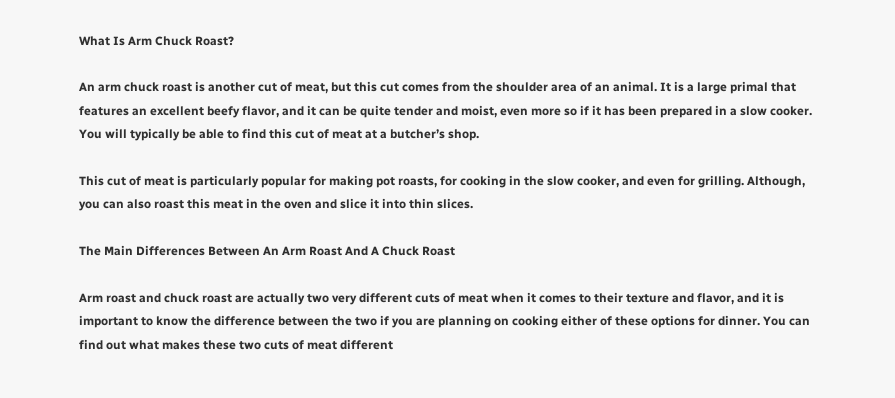What Is Arm Chuck Roast?

An arm chuck roast is another cut of meat, but this cut comes from the shoulder area of an animal. It is a large primal that features an excellent beefy flavor, and it can be quite tender and moist, even more so if it has been prepared in a slow cooker. You will typically be able to find this cut of meat at a butcher’s shop.

This cut of meat is particularly popular for making pot roasts, for cooking in the slow cooker, and even for grilling. Although, you can also roast this meat in the oven and slice it into thin slices.

The Main Differences Between An Arm Roast And A Chuck Roast

Arm roast and chuck roast are actually two very different cuts of meat when it comes to their texture and flavor, and it is important to know the difference between the two if you are planning on cooking either of these options for dinner. You can find out what makes these two cuts of meat different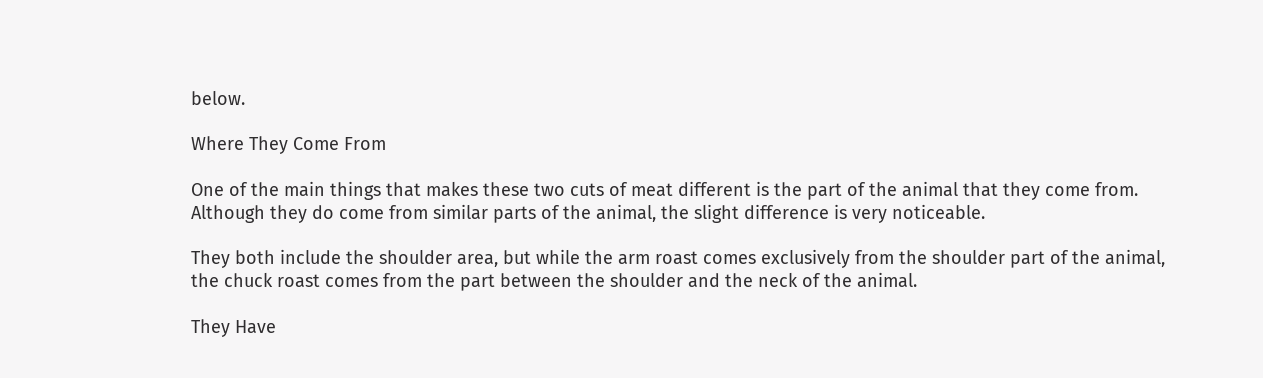below.

Where They Come From

One of the main things that makes these two cuts of meat different is the part of the animal that they come from. Although they do come from similar parts of the animal, the slight difference is very noticeable.

They both include the shoulder area, but while the arm roast comes exclusively from the shoulder part of the animal, the chuck roast comes from the part between the shoulder and the neck of the animal.

They Have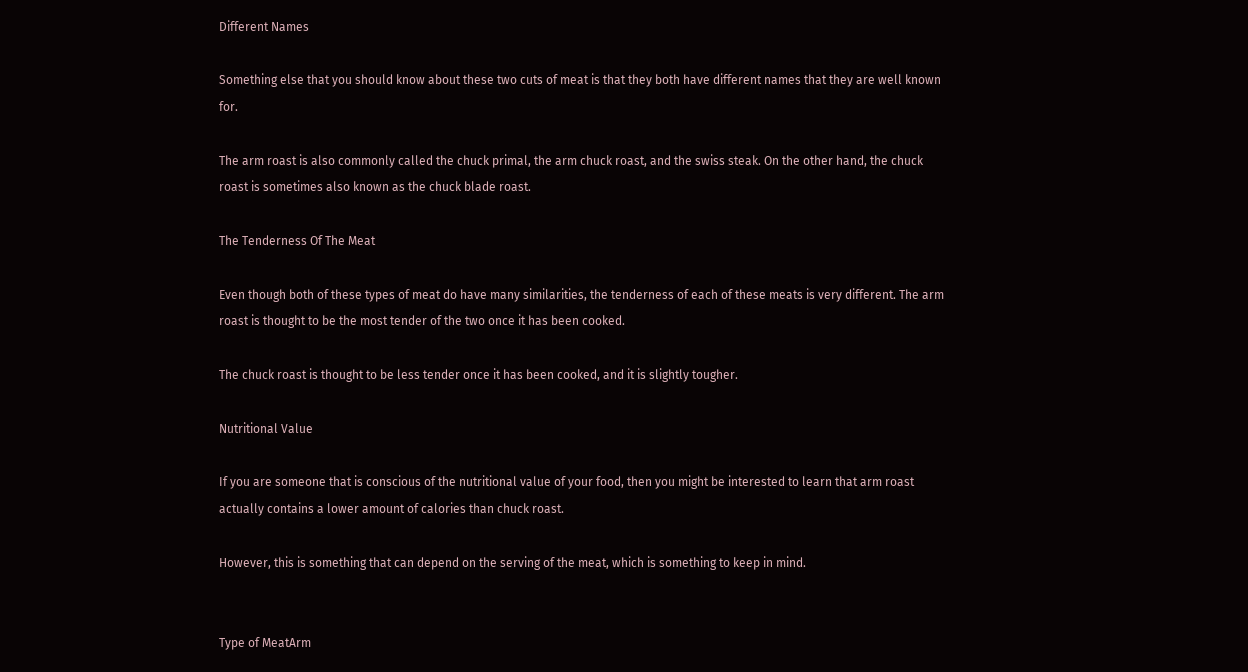Different Names

Something else that you should know about these two cuts of meat is that they both have different names that they are well known for.

The arm roast is also commonly called the chuck primal, the arm chuck roast, and the swiss steak. On the other hand, the chuck roast is sometimes also known as the chuck blade roast.

The Tenderness Of The Meat

Even though both of these types of meat do have many similarities, the tenderness of each of these meats is very different. The arm roast is thought to be the most tender of the two once it has been cooked.

The chuck roast is thought to be less tender once it has been cooked, and it is slightly tougher.

Nutritional Value

If you are someone that is conscious of the nutritional value of your food, then you might be interested to learn that arm roast actually contains a lower amount of calories than chuck roast.

However, this is something that can depend on the serving of the meat, which is something to keep in mind.


Type of MeatArm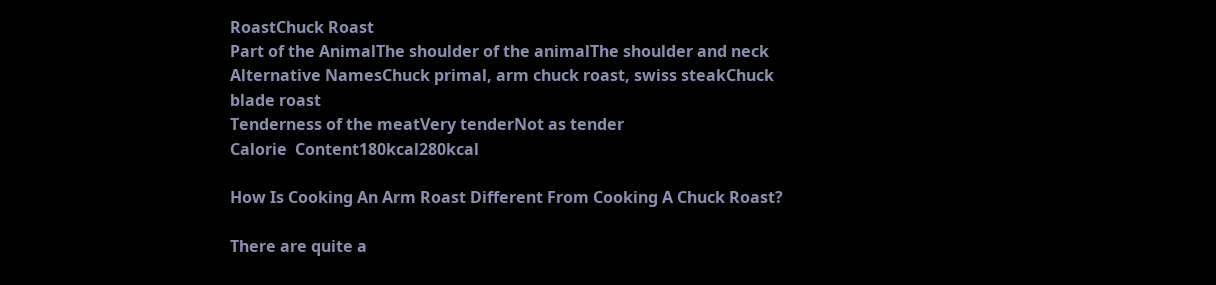RoastChuck Roast
Part of the AnimalThe shoulder of the animalThe shoulder and neck
Alternative NamesChuck primal, arm chuck roast, swiss steakChuck blade roast
Tenderness of the meatVery tenderNot as tender
Calorie  Content180kcal280kcal

How Is Cooking An Arm Roast Different From Cooking A Chuck Roast?

There are quite a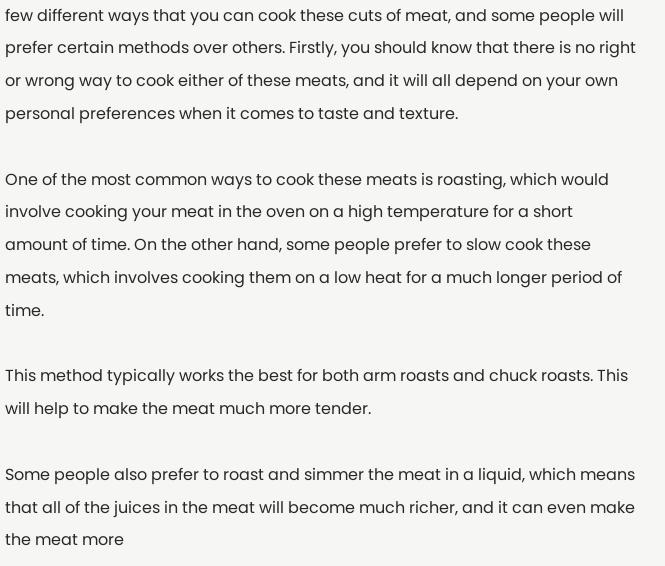few different ways that you can cook these cuts of meat, and some people will prefer certain methods over others. Firstly, you should know that there is no right or wrong way to cook either of these meats, and it will all depend on your own personal preferences when it comes to taste and texture.

One of the most common ways to cook these meats is roasting, which would involve cooking your meat in the oven on a high temperature for a short amount of time. On the other hand, some people prefer to slow cook these meats, which involves cooking them on a low heat for a much longer period of time.

This method typically works the best for both arm roasts and chuck roasts. This will help to make the meat much more tender.

Some people also prefer to roast and simmer the meat in a liquid, which means that all of the juices in the meat will become much richer, and it can even make the meat more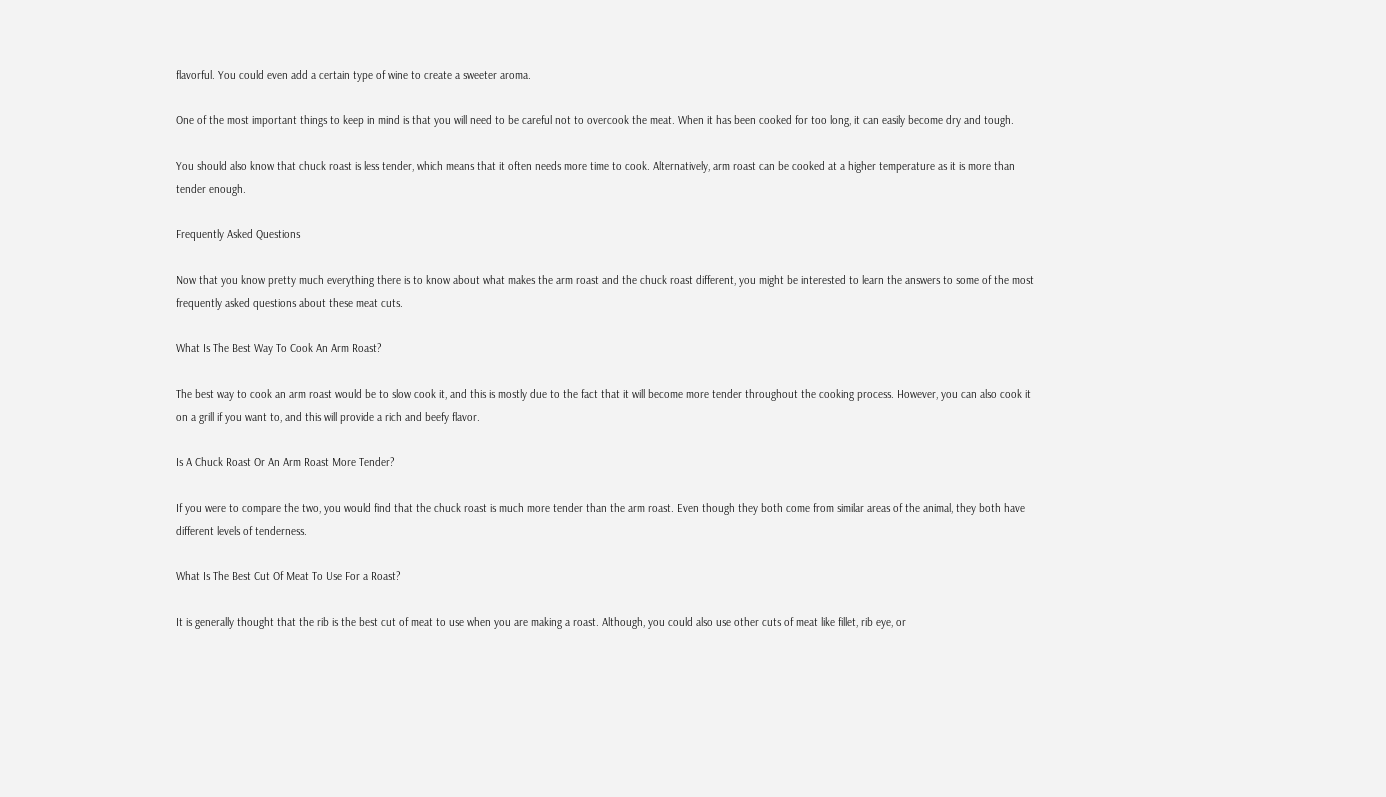flavorful. You could even add a certain type of wine to create a sweeter aroma.

One of the most important things to keep in mind is that you will need to be careful not to overcook the meat. When it has been cooked for too long, it can easily become dry and tough.

You should also know that chuck roast is less tender, which means that it often needs more time to cook. Alternatively, arm roast can be cooked at a higher temperature as it is more than tender enough.

Frequently Asked Questions

Now that you know pretty much everything there is to know about what makes the arm roast and the chuck roast different, you might be interested to learn the answers to some of the most frequently asked questions about these meat cuts.

What Is The Best Way To Cook An Arm Roast?

The best way to cook an arm roast would be to slow cook it, and this is mostly due to the fact that it will become more tender throughout the cooking process. However, you can also cook it on a grill if you want to, and this will provide a rich and beefy flavor.

Is A Chuck Roast Or An Arm Roast More Tender?

If you were to compare the two, you would find that the chuck roast is much more tender than the arm roast. Even though they both come from similar areas of the animal, they both have different levels of tenderness.

What Is The Best Cut Of Meat To Use For a Roast?

It is generally thought that the rib is the best cut of meat to use when you are making a roast. Although, you could also use other cuts of meat like fillet, rib eye, or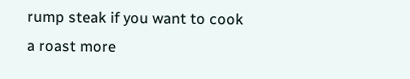rump steak if you want to cook a roast more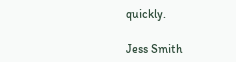quickly.

Jess Smith